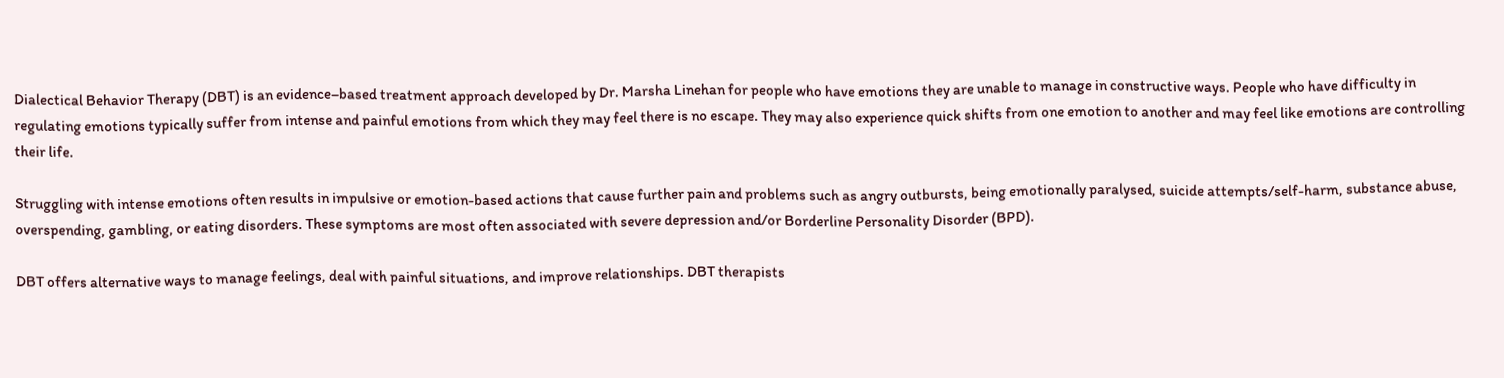Dialectical Behavior Therapy (DBT) is an evidence–based treatment approach developed by Dr. Marsha Linehan for people who have emotions they are unable to manage in constructive ways. People who have difficulty in regulating emotions typically suffer from intense and painful emotions from which they may feel there is no escape. They may also experience quick shifts from one emotion to another and may feel like emotions are controlling their life.

Struggling with intense emotions often results in impulsive or emotion-based actions that cause further pain and problems such as angry outbursts, being emotionally paralysed, suicide attempts/self-harm, substance abuse, overspending, gambling, or eating disorders. These symptoms are most often associated with severe depression and/or Borderline Personality Disorder (BPD).

DBT offers alternative ways to manage feelings, deal with painful situations, and improve relationships. DBT therapists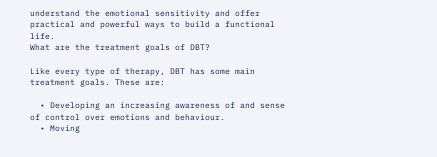understand the emotional sensitivity and offer practical and powerful ways to build a functional life.
What are the treatment goals of DBT?

Like every type of therapy, DBT has some main treatment goals. These are:

  • Developing an increasing awareness of and sense of control over emotions and behaviour.
  • Moving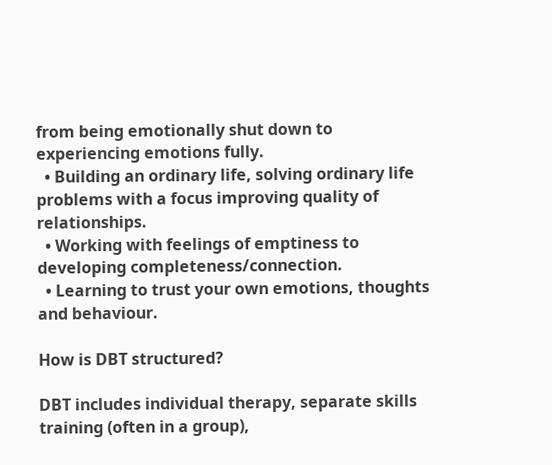from being emotionally shut down to experiencing emotions fully.
  • Building an ordinary life, solving ordinary life problems with a focus improving quality of relationships.
  • Working with feelings of emptiness to developing completeness/connection.
  • Learning to trust your own emotions, thoughts and behaviour.

How is DBT structured?

DBT includes individual therapy, separate skills training (often in a group),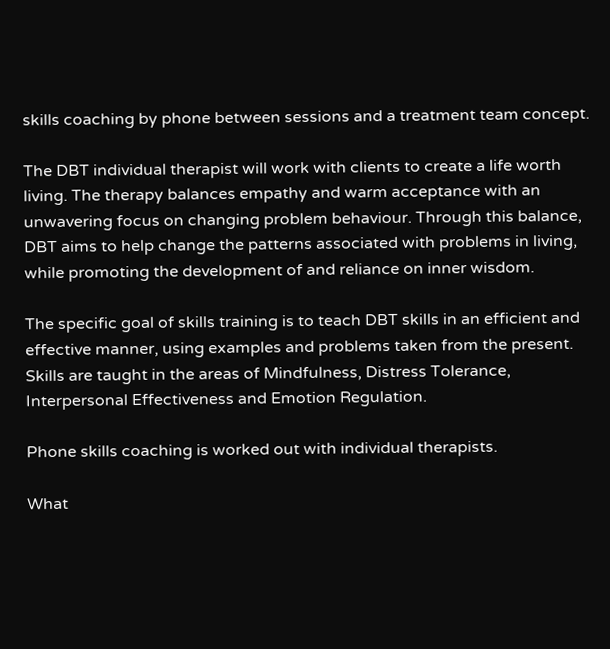skills coaching by phone between sessions and a treatment team concept.

The DBT individual therapist will work with clients to create a life worth living. The therapy balances empathy and warm acceptance with an unwavering focus on changing problem behaviour. Through this balance, DBT aims to help change the patterns associated with problems in living, while promoting the development of and reliance on inner wisdom.

The specific goal of skills training is to teach DBT skills in an efficient and effective manner, using examples and problems taken from the present. Skills are taught in the areas of Mindfulness, Distress Tolerance, Interpersonal Effectiveness and Emotion Regulation.

Phone skills coaching is worked out with individual therapists.

What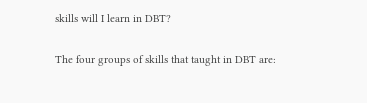skills will I learn in DBT?

The four groups of skills that taught in DBT are: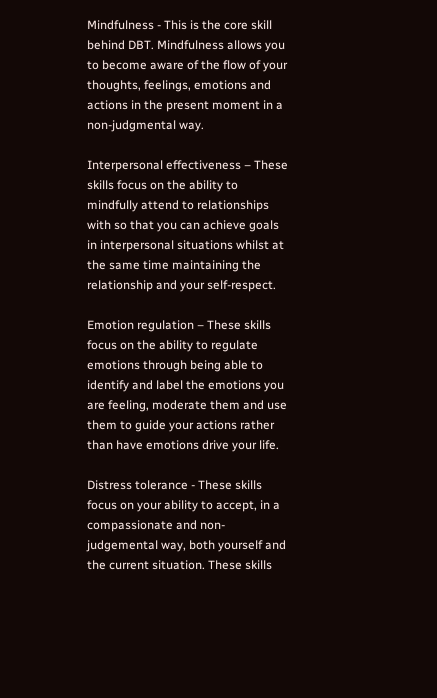Mindfulness - This is the core skill behind DBT. Mindfulness allows you to become aware of the flow of your thoughts, feelings, emotions and actions in the present moment in a non-judgmental way.

Interpersonal effectiveness – These skills focus on the ability to mindfully attend to relationships with so that you can achieve goals in interpersonal situations whilst at the same time maintaining the relationship and your self-respect.

Emotion regulation – These skills focus on the ability to regulate emotions through being able to identify and label the emotions you are feeling, moderate them and use them to guide your actions rather than have emotions drive your life.

Distress tolerance - These skills focus on your ability to accept, in a compassionate and non-judgemental way, both yourself and the current situation. These skills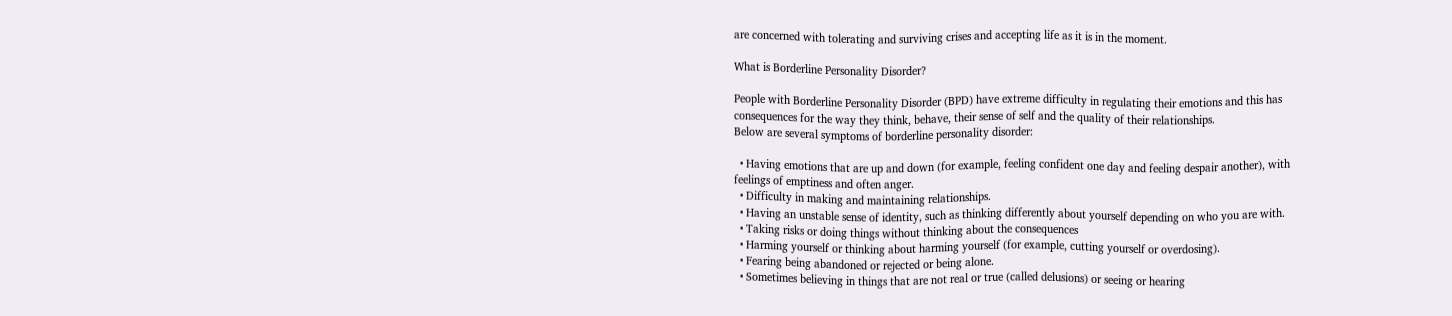are concerned with tolerating and surviving crises and accepting life as it is in the moment.

What is Borderline Personality Disorder?

People with Borderline Personality Disorder (BPD) have extreme difficulty in regulating their emotions and this has consequences for the way they think, behave, their sense of self and the quality of their relationships.
Below are several symptoms of borderline personality disorder:

  • Having emotions that are up and down (for example, feeling confident one day and feeling despair another), with feelings of emptiness and often anger.
  • Difficulty in making and maintaining relationships.
  • Having an unstable sense of identity, such as thinking differently about yourself depending on who you are with.
  • Taking risks or doing things without thinking about the consequences
  • Harming yourself or thinking about harming yourself (for example, cutting yourself or overdosing).
  • Fearing being abandoned or rejected or being alone.
  • Sometimes believing in things that are not real or true (called delusions) or seeing or hearing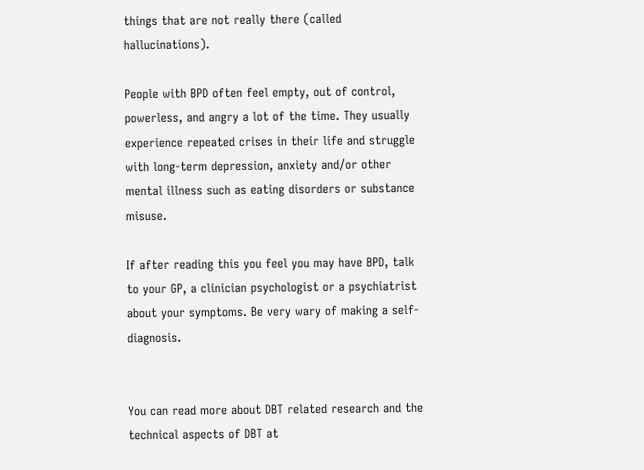things that are not really there (called hallucinations).

People with BPD often feel empty, out of control, powerless, and angry a lot of the time. They usually experience repeated crises in their life and struggle with long-term depression, anxiety and/or other mental illness such as eating disorders or substance misuse.

If after reading this you feel you may have BPD, talk to your GP, a clinician psychologist or a psychiatrist about your symptoms. Be very wary of making a self-diagnosis.


You can read more about DBT related research and the technical aspects of DBT at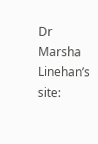Dr Marsha Linehan’s site: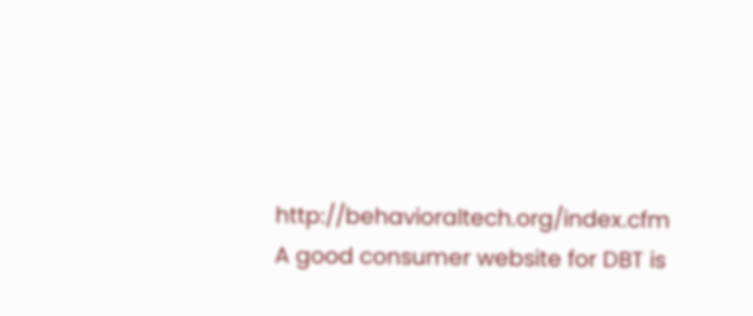http://behavioraltech.org/index.cfm
A good consumer website for DBT is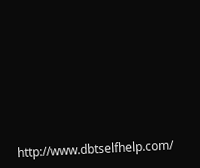http://www.dbtselfhelp.com/